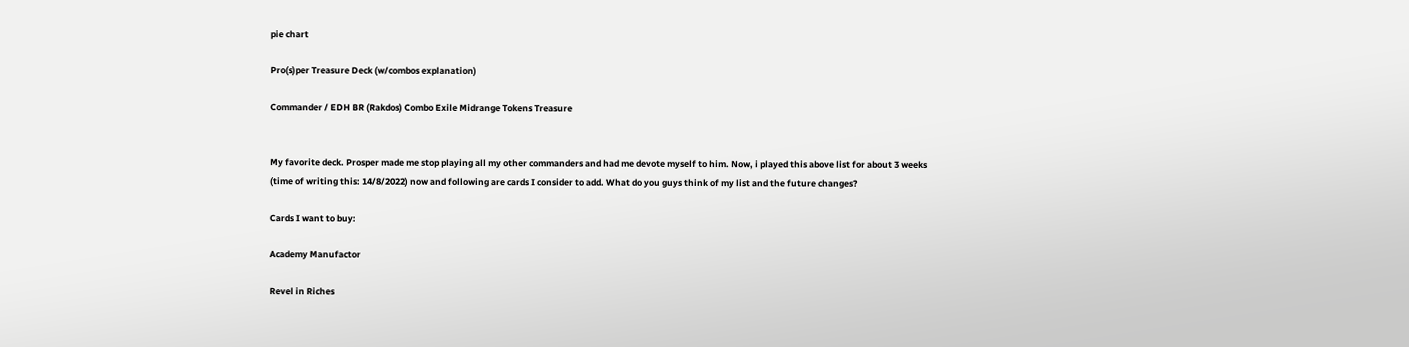pie chart

Pro(s)per Treasure Deck (w/combos explanation)

Commander / EDH BR (Rakdos) Combo Exile Midrange Tokens Treasure


My favorite deck. Prosper made me stop playing all my other commanders and had me devote myself to him. Now, i played this above list for about 3 weeks (time of writing this: 14/8/2022) now and following are cards I consider to add. What do you guys think of my list and the future changes?

Cards I want to buy:

Academy Manufactor

Revel in Riches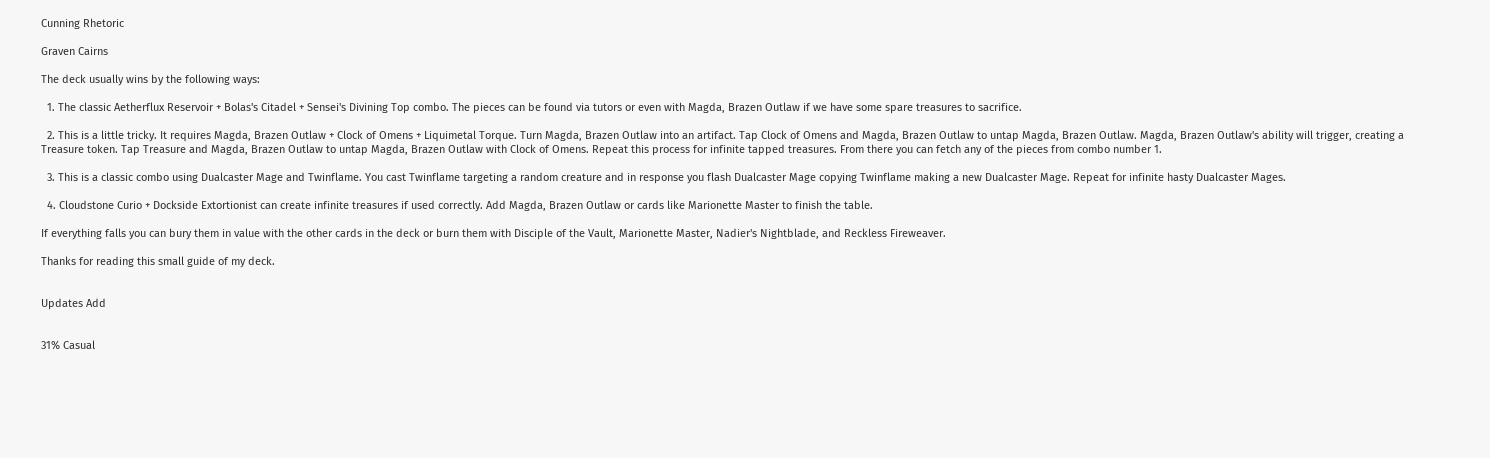Cunning Rhetoric

Graven Cairns

The deck usually wins by the following ways:

  1. The classic Aetherflux Reservoir + Bolas's Citadel + Sensei's Divining Top combo. The pieces can be found via tutors or even with Magda, Brazen Outlaw if we have some spare treasures to sacrifice.

  2. This is a little tricky. It requires Magda, Brazen Outlaw + Clock of Omens + Liquimetal Torque. Turn Magda, Brazen Outlaw into an artifact. Tap Clock of Omens and Magda, Brazen Outlaw to untap Magda, Brazen Outlaw. Magda, Brazen Outlaw's ability will trigger, creating a Treasure token. Tap Treasure and Magda, Brazen Outlaw to untap Magda, Brazen Outlaw with Clock of Omens. Repeat this process for infinite tapped treasures. From there you can fetch any of the pieces from combo number 1.

  3. This is a classic combo using Dualcaster Mage and Twinflame. You cast Twinflame targeting a random creature and in response you flash Dualcaster Mage copying Twinflame making a new Dualcaster Mage. Repeat for infinite hasty Dualcaster Mages.

  4. Cloudstone Curio + Dockside Extortionist can create infinite treasures if used correctly. Add Magda, Brazen Outlaw or cards like Marionette Master to finish the table.

If everything falls you can bury them in value with the other cards in the deck or burn them with Disciple of the Vault, Marionette Master, Nadier's Nightblade, and Reckless Fireweaver.

Thanks for reading this small guide of my deck.


Updates Add


31% Casual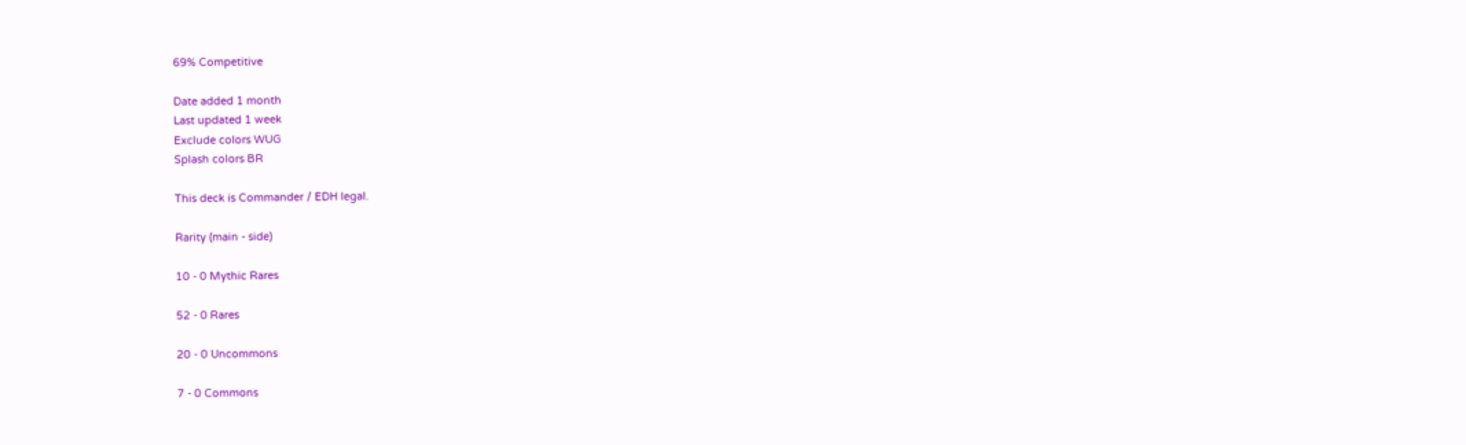69% Competitive

Date added 1 month
Last updated 1 week
Exclude colors WUG
Splash colors BR

This deck is Commander / EDH legal.

Rarity (main - side)

10 - 0 Mythic Rares

52 - 0 Rares

20 - 0 Uncommons

7 - 0 Commons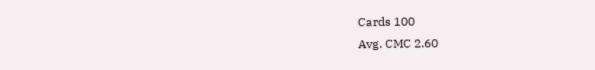Cards 100
Avg. CMC 2.60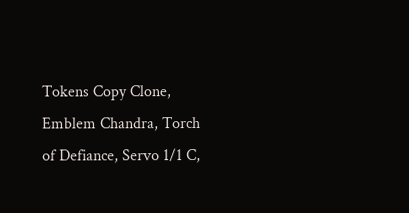Tokens Copy Clone, Emblem Chandra, Torch of Defiance, Servo 1/1 C,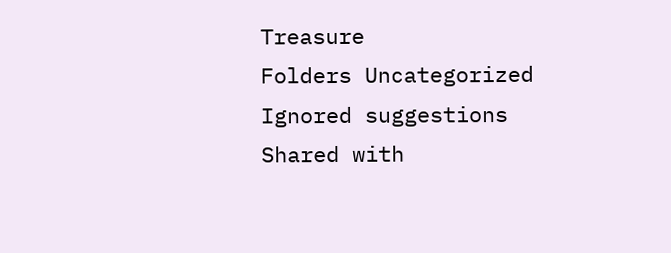Treasure
Folders Uncategorized
Ignored suggestions
Shared with